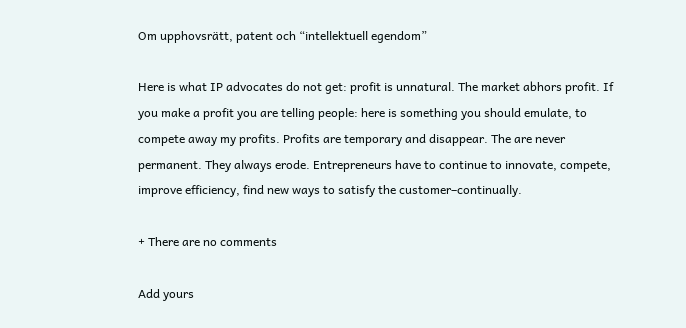Om upphovsrätt, patent och “intellektuell egendom”

Here is what IP advocates do not get: profit is unnatural. The market abhors profit. If you make a profit you are telling people: here is something you should emulate, to compete away my profits. Profits are temporary and disappear. The are never permanent. They always erode. Entrepreneurs have to continue to innovate, compete, improve efficiency, find new ways to satisfy the customer–continually.

+ There are no comments

Add yours